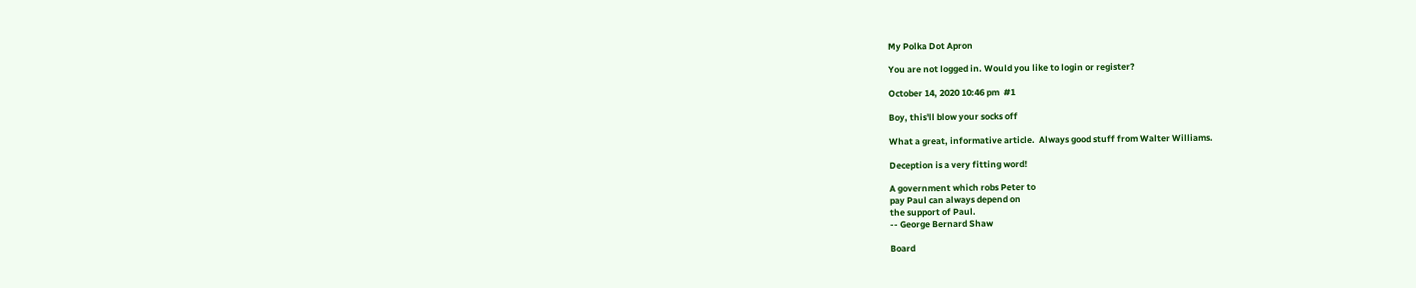My Polka Dot Apron

You are not logged in. Would you like to login or register?

October 14, 2020 10:46 pm  #1

Boy, this'll blow your socks off

What a great, informative article.  Always good stuff from Walter Williams.

Deception is a very fitting word!

A government which robs Peter to
pay Paul can always depend on
the support of Paul.
-- George Bernard Shaw

Board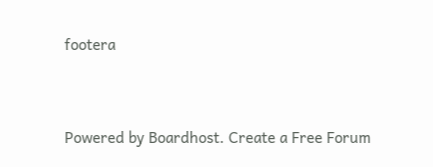footera


Powered by Boardhost. Create a Free Forum